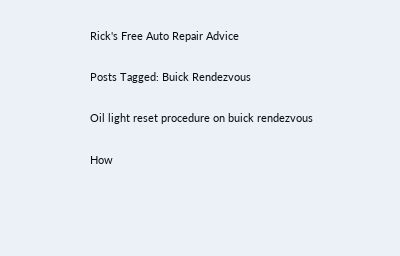Rick's Free Auto Repair Advice

Posts Tagged: Buick Rendezvous

Oil light reset procedure on buick rendezvous

How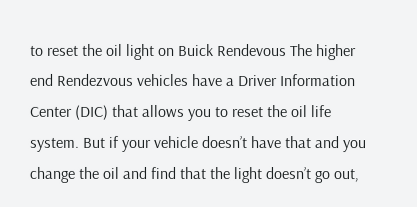to reset the oil light on Buick Rendevous The higher end Rendezvous vehicles have a Driver Information Center (DIC) that allows you to reset the oil life system. But if your vehicle doesn’t have that and you change the oil and find that the light doesn’t go out,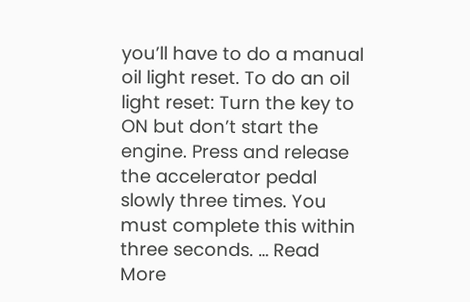you’ll have to do a manual oil light reset. To do an oil light reset: Turn the key to ON but don’t start the engine. Press and release the accelerator pedal slowly three times. You must complete this within three seconds. … Read More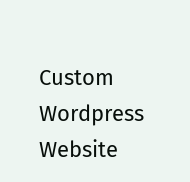Custom Wordpress Website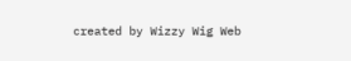created by Wizzy Wig Web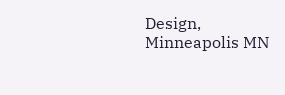Design, Minneapolis MN